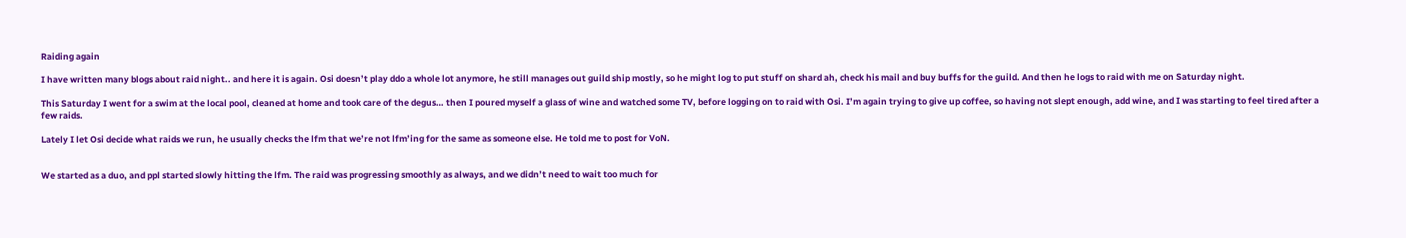Raiding again

I have written many blogs about raid night.. and here it is again. Osi doesn’t play ddo a whole lot anymore, he still manages out guild ship mostly, so he might log to put stuff on shard ah, check his mail and buy buffs for the guild. And then he logs to raid with me on Saturday night.

This Saturday I went for a swim at the local pool, cleaned at home and took care of the degus… then I poured myself a glass of wine and watched some TV, before logging on to raid with Osi. I’m again trying to give up coffee, so having not slept enough, add wine, and I was starting to feel tired after a few raids.

Lately I let Osi decide what raids we run, he usually checks the lfm that we’re not lfm’ing for the same as someone else. He told me to post for VoN.


We started as a duo, and ppl started slowly hitting the lfm. The raid was progressing smoothly as always, and we didn’t need to wait too much for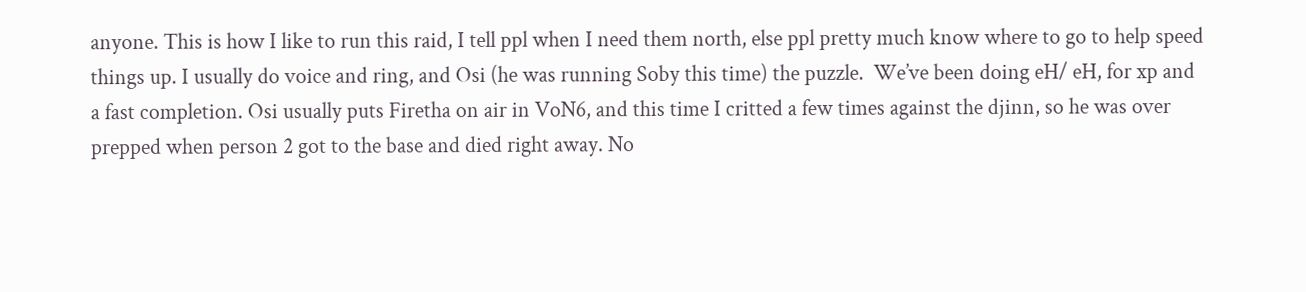anyone. This is how I like to run this raid, I tell ppl when I need them north, else ppl pretty much know where to go to help speed things up. I usually do voice and ring, and Osi (he was running Soby this time) the puzzle.  We’ve been doing eH/ eH, for xp and a fast completion. Osi usually puts Firetha on air in VoN6, and this time I critted a few times against the djinn, so he was over prepped when person 2 got to the base and died right away. No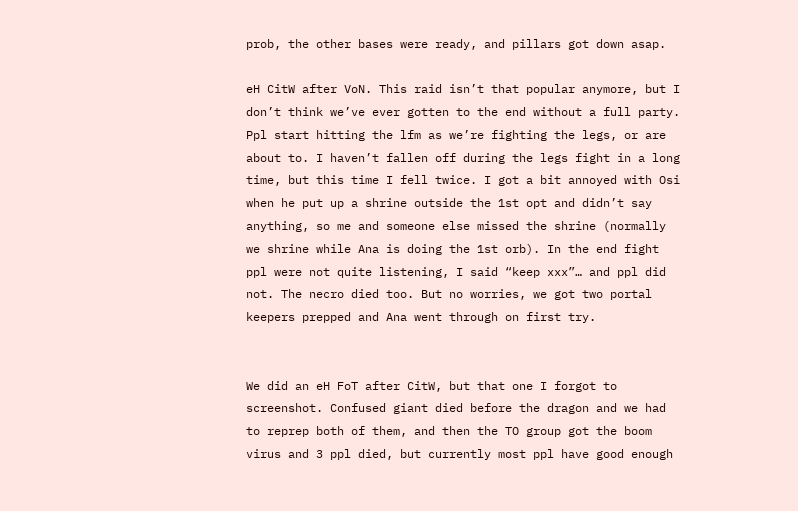prob, the other bases were ready, and pillars got down asap.

eH CitW after VoN. This raid isn’t that popular anymore, but I don’t think we’ve ever gotten to the end without a full party. Ppl start hitting the lfm as we’re fighting the legs, or are about to. I haven’t fallen off during the legs fight in a long time, but this time I fell twice. I got a bit annoyed with Osi when he put up a shrine outside the 1st opt and didn’t say anything, so me and someone else missed the shrine (normally we shrine while Ana is doing the 1st orb). In the end fight ppl were not quite listening, I said “keep xxx”… and ppl did not. The necro died too. But no worries, we got two portal keepers prepped and Ana went through on first try.


We did an eH FoT after CitW, but that one I forgot to screenshot. Confused giant died before the dragon and we had to reprep both of them, and then the TO group got the boom virus and 3 ppl died, but currently most ppl have good enough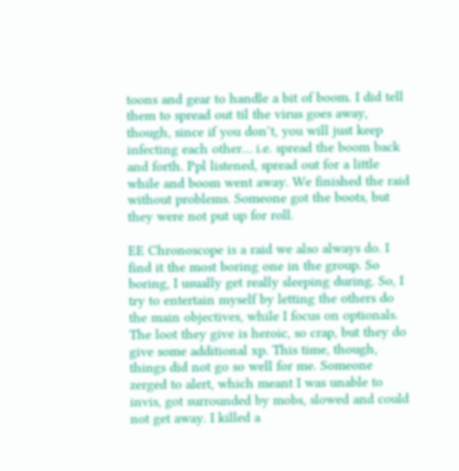toons and gear to handle a bit of boom. I did tell them to spread out til the virus goes away, though, since if you don’t, you will just keep infecting each other… i.e. spread the boom back and forth. Ppl listened, spread out for a little while and boom went away. We finished the raid without problems. Someone got the boots, but they were not put up for roll.

EE Chronoscope is a raid we also always do. I find it the most boring one in the group. So boring, I usually get really sleeping during. So, I try to entertain myself by letting the others do the main objectives, while I focus on optionals. The loot they give is heroic, so crap, but they do give some additional xp. This time, though, things did not go so well for me. Someone zerged to alert, which meant I was unable to invis, got surrounded by mobs, slowed and could not get away. I killed a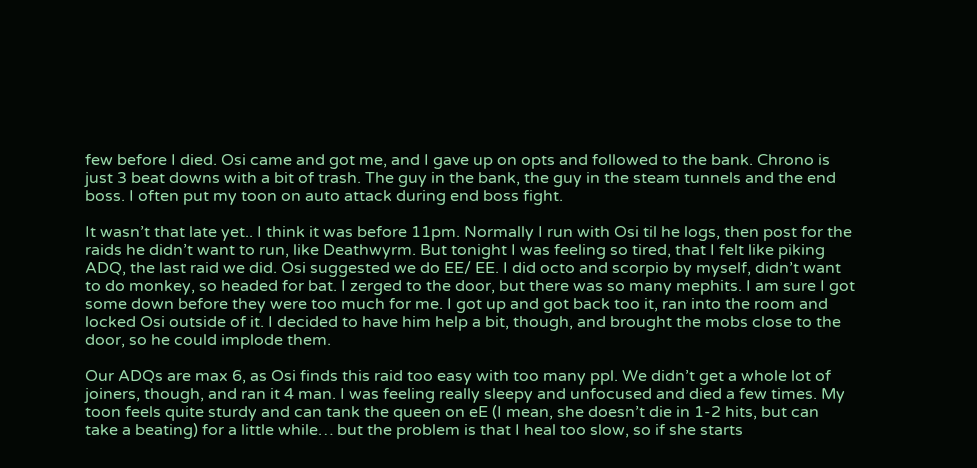few before I died. Osi came and got me, and I gave up on opts and followed to the bank. Chrono is just 3 beat downs with a bit of trash. The guy in the bank, the guy in the steam tunnels and the end boss. I often put my toon on auto attack during end boss fight.

It wasn’t that late yet.. I think it was before 11pm. Normally I run with Osi til he logs, then post for the raids he didn’t want to run, like Deathwyrm. But tonight I was feeling so tired, that I felt like piking ADQ, the last raid we did. Osi suggested we do EE/ EE. I did octo and scorpio by myself, didn’t want to do monkey, so headed for bat. I zerged to the door, but there was so many mephits. I am sure I got some down before they were too much for me. I got up and got back too it, ran into the room and locked Osi outside of it. I decided to have him help a bit, though, and brought the mobs close to the door, so he could implode them.

Our ADQs are max 6, as Osi finds this raid too easy with too many ppl. We didn’t get a whole lot of joiners, though, and ran it 4 man. I was feeling really sleepy and unfocused and died a few times. My toon feels quite sturdy and can tank the queen on eE (I mean, she doesn’t die in 1-2 hits, but can take a beating) for a little while… but the problem is that I heal too slow, so if she starts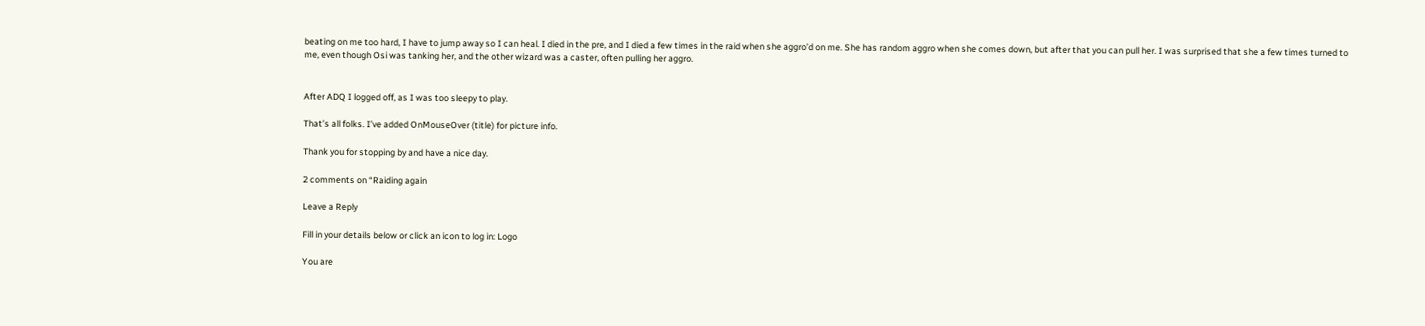beating on me too hard, I have to jump away so I can heal. I died in the pre, and I died a few times in the raid when she aggro’d on me. She has random aggro when she comes down, but after that you can pull her. I was surprised that she a few times turned to me, even though Osi was tanking her, and the other wizard was a caster, often pulling her aggro.


After ADQ I logged off, as I was too sleepy to play.

That’s all folks. I’ve added OnMouseOver (title) for picture info.

Thank you for stopping by and have a nice day.

2 comments on “Raiding again

Leave a Reply

Fill in your details below or click an icon to log in: Logo

You are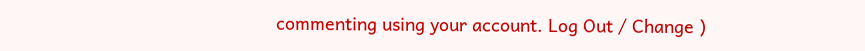commenting using your account. Log Out / Change )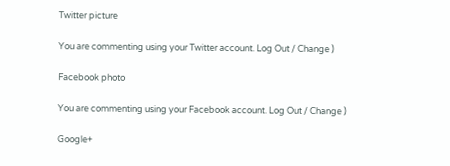Twitter picture

You are commenting using your Twitter account. Log Out / Change )

Facebook photo

You are commenting using your Facebook account. Log Out / Change )

Google+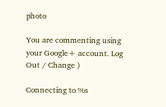photo

You are commenting using your Google+ account. Log Out / Change )

Connecting to %s